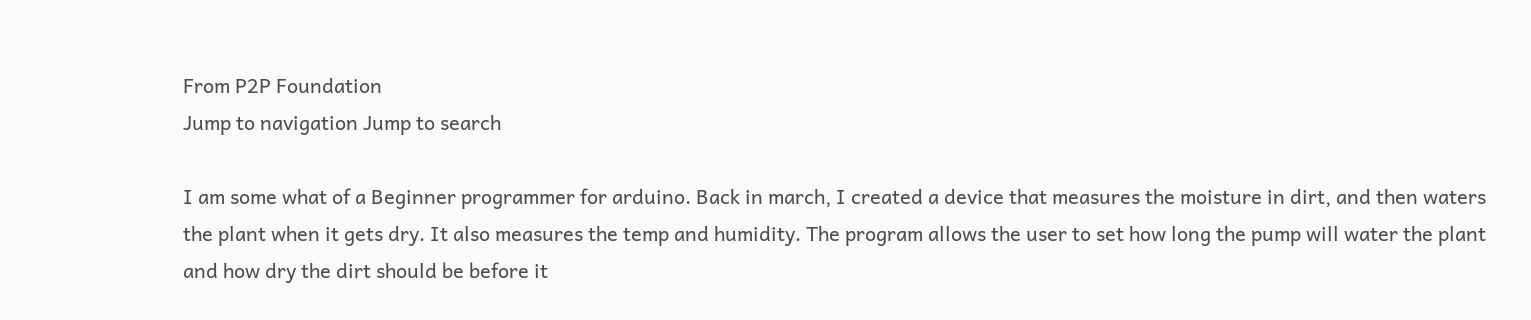From P2P Foundation
Jump to navigation Jump to search

I am some what of a Beginner programmer for arduino. Back in march, I created a device that measures the moisture in dirt, and then waters the plant when it gets dry. It also measures the temp and humidity. The program allows the user to set how long the pump will water the plant and how dry the dirt should be before it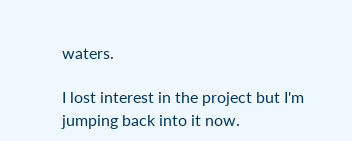waters.

I lost interest in the project but I'm jumping back into it now.